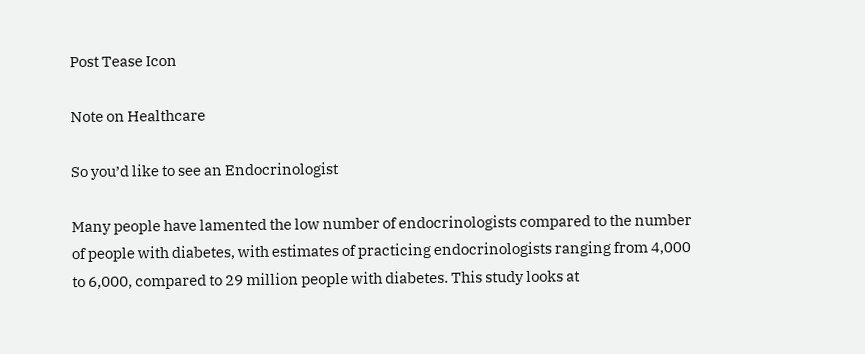Post Tease Icon

Note on Healthcare

So you’d like to see an Endocrinologist

Many people have lamented the low number of endocrinologists compared to the number of people with diabetes, with estimates of practicing endocrinologists ranging from 4,000 to 6,000, compared to 29 million people with diabetes. This study looks at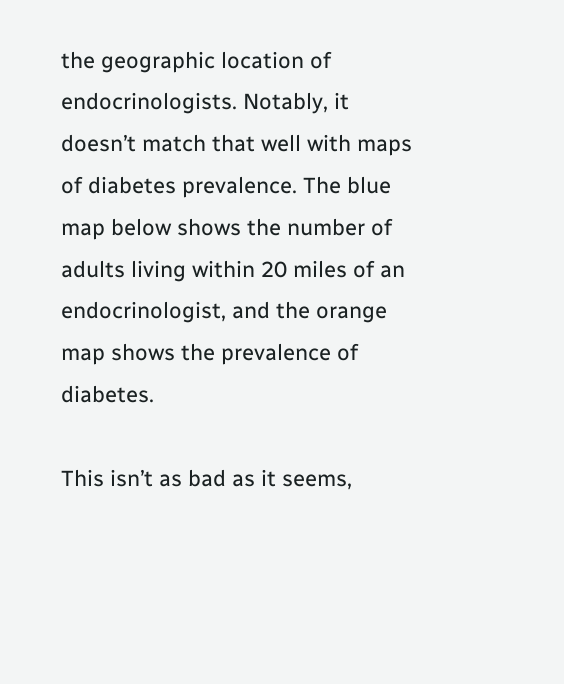the geographic location of endocrinologists. Notably, it doesn’t match that well with maps of diabetes prevalence. The blue map below shows the number of adults living within 20 miles of an endocrinologist, and the orange map shows the prevalence of diabetes.

This isn’t as bad as it seems,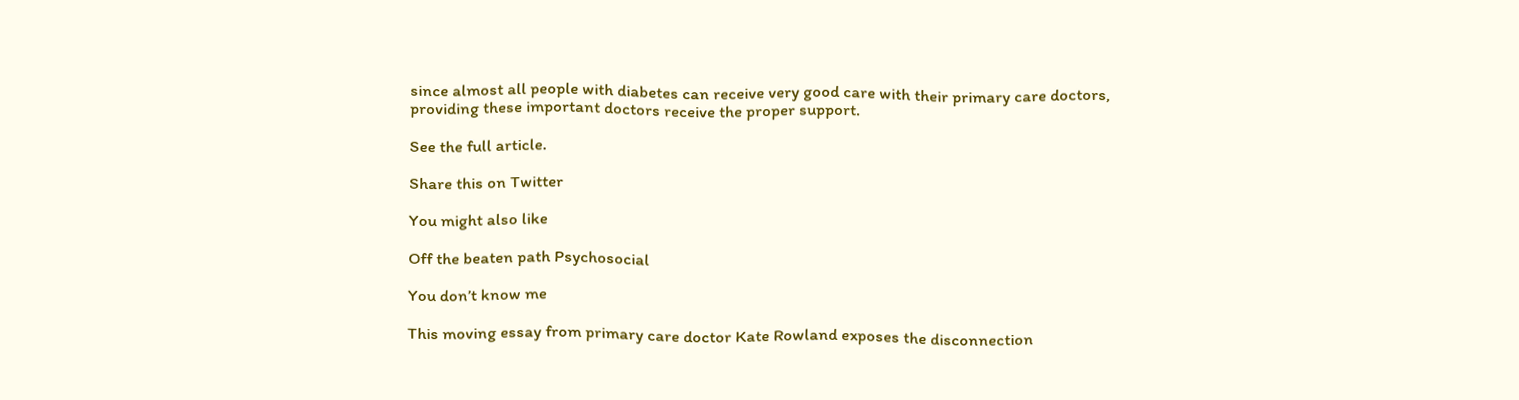since almost all people with diabetes can receive very good care with their primary care doctors, providing these important doctors receive the proper support.

See the full article.

Share this on Twitter

You might also like

Off the beaten path Psychosocial

You don’t know me

This moving essay from primary care doctor Kate Rowland exposes the disconnection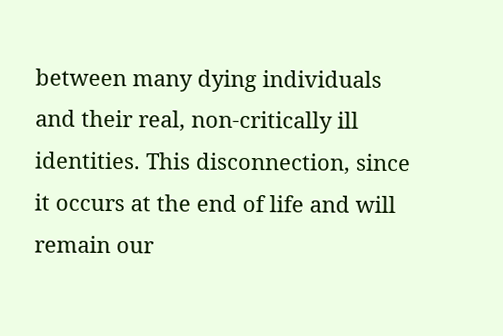between many dying individuals and their real, non-critically ill identities. This disconnection, since it occurs at the end of life and will remain our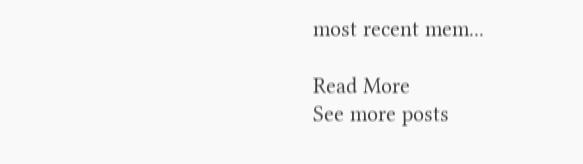most recent mem...

Read More
See more posts